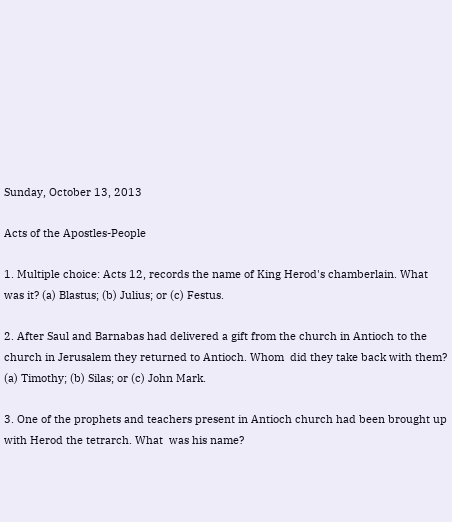Sunday, October 13, 2013

Acts of the Apostles-People

1. Multiple choice: Acts 12, records the name of King Herod's chamberlain. What was it? (a) Blastus; (b) Julius; or (c) Festus.

2. After Saul and Barnabas had delivered a gift from the church in Antioch to the church in Jerusalem they returned to Antioch. Whom  did they take back with them? (a) Timothy; (b) Silas; or (c) John Mark.

3. One of the prophets and teachers present in Antioch church had been brought up with Herod the tetrarch. What  was his name?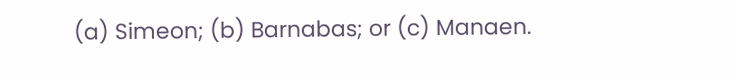(a) Simeon; (b) Barnabas; or (c) Manaen.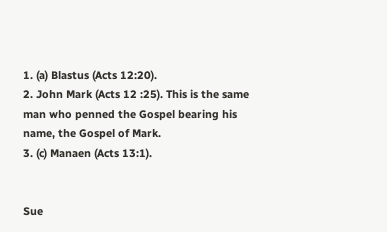1. (a) Blastus (Acts 12:20).
2. John Mark (Acts 12 :25). This is the same man who penned the Gospel bearing his name, the Gospel of Mark.
3. (c) Manaen (Acts 13:1).


Sue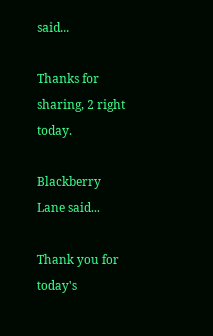said...

Thanks for sharing, 2 right today.

Blackberry Lane said...

Thank you for today's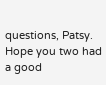questions, Patsy.
Hope you two had a good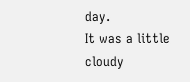day.
It was a little cloudy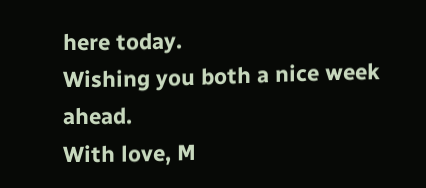here today.
Wishing you both a nice week ahead.
With love, M